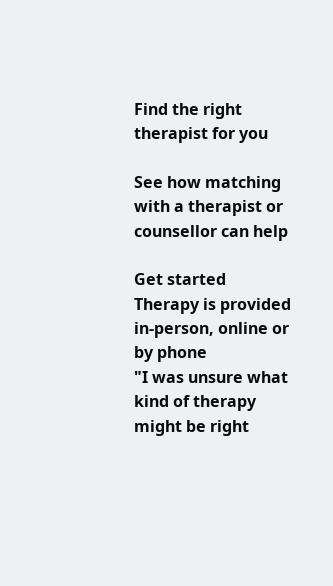Find the right therapist for you

See how matching with a therapist or counsellor can help

Get started
Therapy is provided in-person, online or by phone
"I was unsure what kind of therapy might be right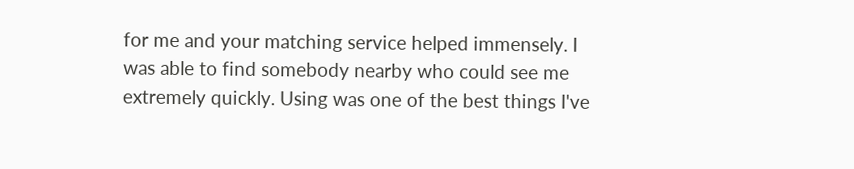for me and your matching service helped immensely. I was able to find somebody nearby who could see me extremely quickly. Using was one of the best things I've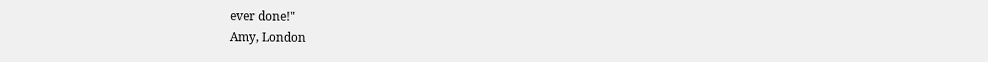ever done!"
Amy, London